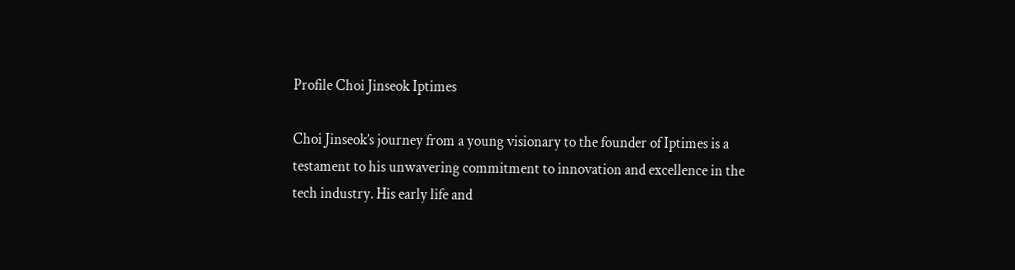Profile Choi Jinseok Iptimes

Choi Jinseok’s journey from a young visionary to the founder of Iptimes is a testament to his unwavering commitment to innovation and excellence in the tech industry. His early life and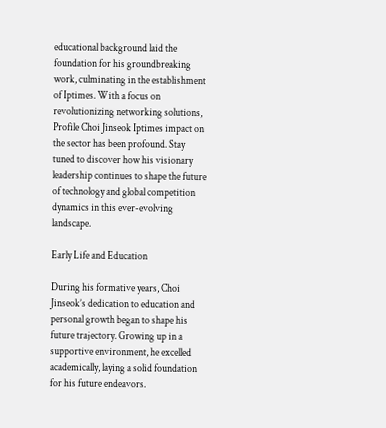educational background laid the foundation for his groundbreaking work, culminating in the establishment of Iptimes. With a focus on revolutionizing networking solutions, Profile Choi Jinseok Iptimes impact on the sector has been profound. Stay tuned to discover how his visionary leadership continues to shape the future of technology and global competition dynamics in this ever-evolving landscape.

Early Life and Education

During his formative years, Choi Jinseok’s dedication to education and personal growth began to shape his future trajectory. Growing up in a supportive environment, he excelled academically, laying a solid foundation for his future endeavors.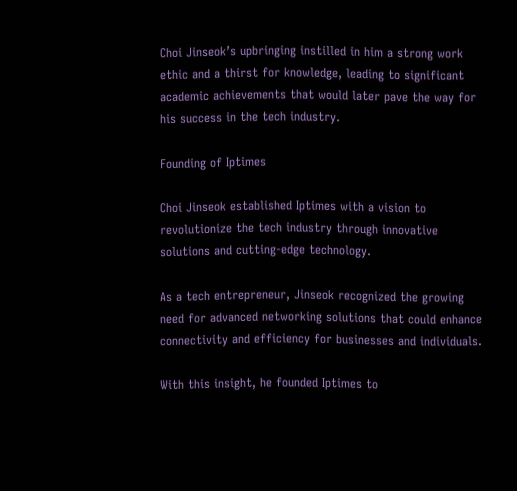Choi Jinseok’s upbringing instilled in him a strong work ethic and a thirst for knowledge, leading to significant academic achievements that would later pave the way for his success in the tech industry.

Founding of Iptimes

Choi Jinseok established Iptimes with a vision to revolutionize the tech industry through innovative solutions and cutting-edge technology.

As a tech entrepreneur, Jinseok recognized the growing need for advanced networking solutions that could enhance connectivity and efficiency for businesses and individuals.

With this insight, he founded Iptimes to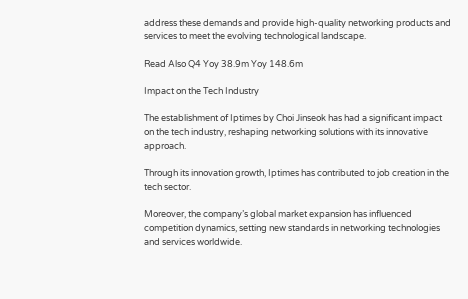address these demands and provide high-quality networking products and services to meet the evolving technological landscape.

Read Also Q4 Yoy 38.9m Yoy 148.6m

Impact on the Tech Industry

The establishment of Iptimes by Choi Jinseok has had a significant impact on the tech industry, reshaping networking solutions with its innovative approach.

Through its innovation growth, Iptimes has contributed to job creation in the tech sector.

Moreover, the company’s global market expansion has influenced competition dynamics, setting new standards in networking technologies and services worldwide.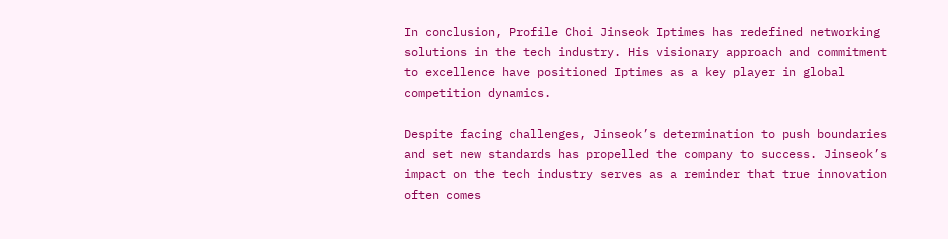In conclusion, Profile Choi Jinseok Iptimes has redefined networking solutions in the tech industry. His visionary approach and commitment to excellence have positioned Iptimes as a key player in global competition dynamics.

Despite facing challenges, Jinseok’s determination to push boundaries and set new standards has propelled the company to success. Jinseok’s impact on the tech industry serves as a reminder that true innovation often comes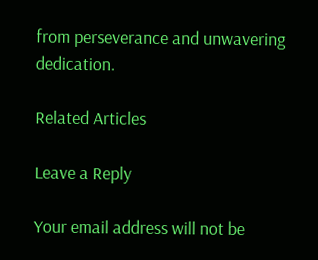from perseverance and unwavering dedication.

Related Articles

Leave a Reply

Your email address will not be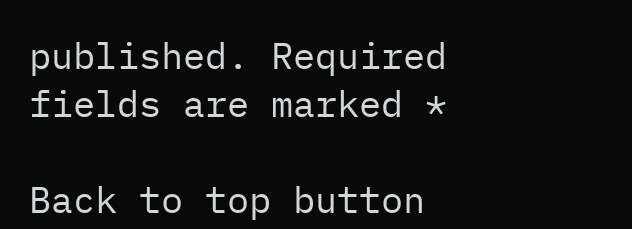published. Required fields are marked *

Back to top button